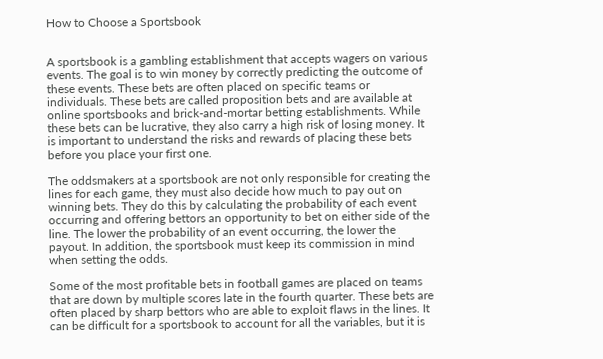How to Choose a Sportsbook


A sportsbook is a gambling establishment that accepts wagers on various events. The goal is to win money by correctly predicting the outcome of these events. These bets are often placed on specific teams or individuals. These bets are called proposition bets and are available at online sportsbooks and brick-and-mortar betting establishments. While these bets can be lucrative, they also carry a high risk of losing money. It is important to understand the risks and rewards of placing these bets before you place your first one.

The oddsmakers at a sportsbook are not only responsible for creating the lines for each game, they must also decide how much to pay out on winning bets. They do this by calculating the probability of each event occurring and offering bettors an opportunity to bet on either side of the line. The lower the probability of an event occurring, the lower the payout. In addition, the sportsbook must keep its commission in mind when setting the odds.

Some of the most profitable bets in football games are placed on teams that are down by multiple scores late in the fourth quarter. These bets are often placed by sharp bettors who are able to exploit flaws in the lines. It can be difficult for a sportsbook to account for all the variables, but it is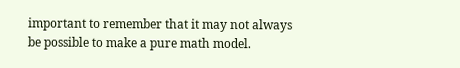important to remember that it may not always be possible to make a pure math model.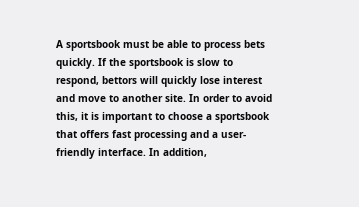A sportsbook must be able to process bets quickly. If the sportsbook is slow to respond, bettors will quickly lose interest and move to another site. In order to avoid this, it is important to choose a sportsbook that offers fast processing and a user-friendly interface. In addition,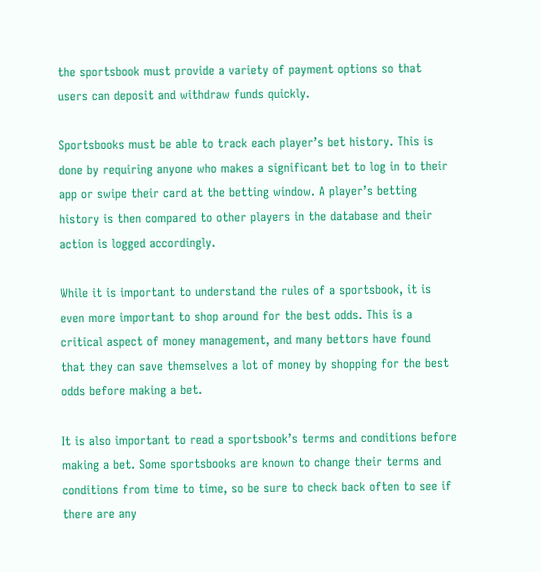the sportsbook must provide a variety of payment options so that users can deposit and withdraw funds quickly.

Sportsbooks must be able to track each player’s bet history. This is done by requiring anyone who makes a significant bet to log in to their app or swipe their card at the betting window. A player’s betting history is then compared to other players in the database and their action is logged accordingly.

While it is important to understand the rules of a sportsbook, it is even more important to shop around for the best odds. This is a critical aspect of money management, and many bettors have found that they can save themselves a lot of money by shopping for the best odds before making a bet.

It is also important to read a sportsbook’s terms and conditions before making a bet. Some sportsbooks are known to change their terms and conditions from time to time, so be sure to check back often to see if there are any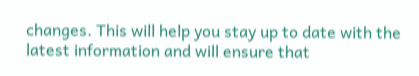changes. This will help you stay up to date with the latest information and will ensure that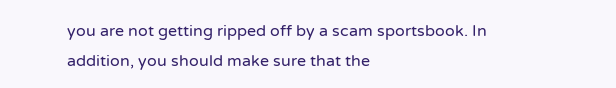you are not getting ripped off by a scam sportsbook. In addition, you should make sure that the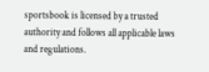sportsbook is licensed by a trusted authority and follows all applicable laws and regulations.